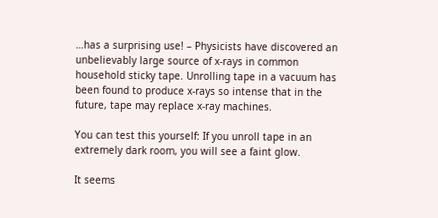…has a surprising use! – Physicists have discovered an unbelievably large source of x-rays in common household sticky tape. Unrolling tape in a vacuum has been found to produce x-rays so intense that in the future, tape may replace x-ray machines.

You can test this yourself: If you unroll tape in an extremely dark room, you will see a faint glow.

It seems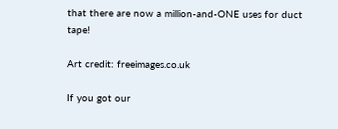that there are now a million-and-ONE uses for duct tape!

Art credit: freeimages.co.uk

If you got our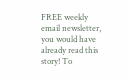FREE weekly email newsletter, you would have already read this story! To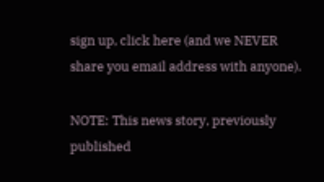sign up, click here (and we NEVER share you email address with anyone).

NOTE: This news story, previously published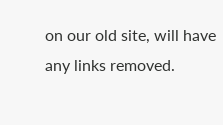on our old site, will have any links removed.